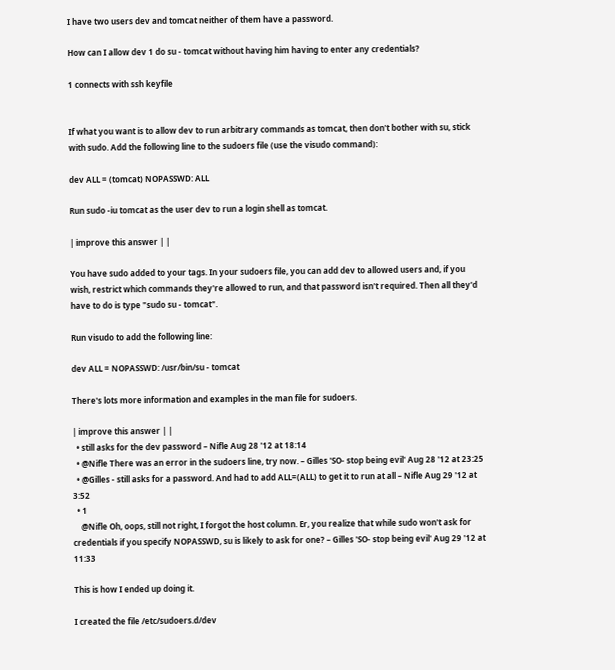I have two users dev and tomcat neither of them have a password.

How can I allow dev 1 do su - tomcat without having him having to enter any credentials?

1 connects with ssh keyfile


If what you want is to allow dev to run arbitrary commands as tomcat, then don't bother with su, stick with sudo. Add the following line to the sudoers file (use the visudo command):

dev ALL = (tomcat) NOPASSWD: ALL

Run sudo -iu tomcat as the user dev to run a login shell as tomcat.

| improve this answer | |

You have sudo added to your tags. In your sudoers file, you can add dev to allowed users and, if you wish, restrict which commands they're allowed to run, and that password isn't required. Then all they'd have to do is type "sudo su - tomcat".

Run visudo to add the following line:

dev ALL = NOPASSWD: /usr/bin/su - tomcat

There's lots more information and examples in the man file for sudoers.

| improve this answer | |
  • still asks for the dev password – Nifle Aug 28 '12 at 18:14
  • @Nifle There was an error in the sudoers line, try now. – Gilles 'SO- stop being evil' Aug 28 '12 at 23:25
  • @Gilles - still asks for a password. And had to add ALL=(ALL) to get it to run at all – Nifle Aug 29 '12 at 3:52
  • 1
    @Nifle Oh, oops, still not right, I forgot the host column. Er, you realize that while sudo won't ask for credentials if you specify NOPASSWD, su is likely to ask for one? – Gilles 'SO- stop being evil' Aug 29 '12 at 11:33

This is how I ended up doing it.

I created the file /etc/sudoers.d/dev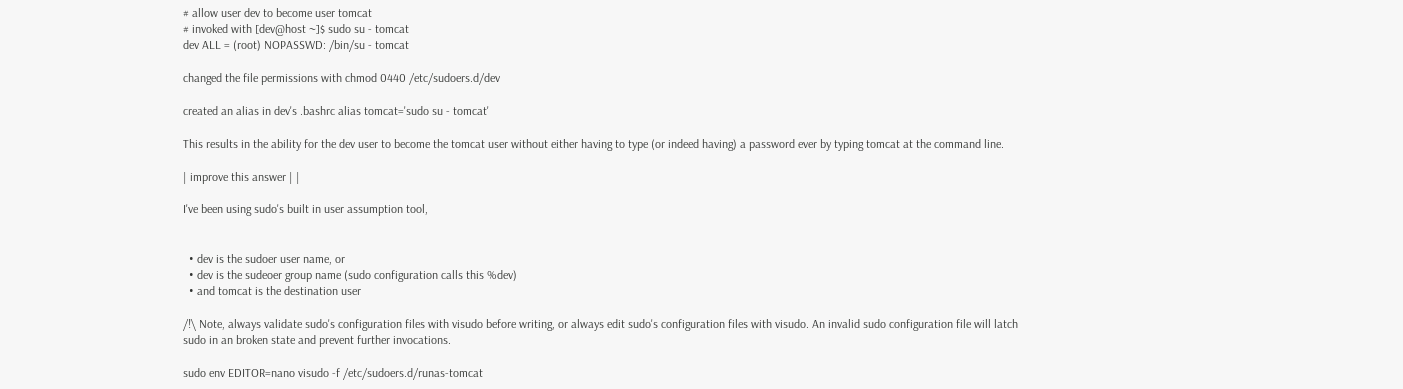# allow user dev to become user tomcat
# invoked with [dev@host ~]$ sudo su - tomcat
dev ALL = (root) NOPASSWD: /bin/su - tomcat

changed the file permissions with chmod 0440 /etc/sudoers.d/dev

created an alias in dev's .bashrc alias tomcat='sudo su - tomcat'

This results in the ability for the dev user to become the tomcat user without either having to type (or indeed having) a password ever by typing tomcat at the command line.

| improve this answer | |

I've been using sudo's built in user assumption tool,


  • dev is the sudoer user name, or
  • dev is the sudeoer group name (sudo configuration calls this %dev)
  • and tomcat is the destination user

/!\ Note, always validate sudo's configuration files with visudo before writing, or always edit sudo's configuration files with visudo. An invalid sudo configuration file will latch sudo in an broken state and prevent further invocations.

sudo env EDITOR=nano visudo -f /etc/sudoers.d/runas-tomcat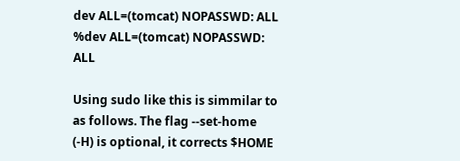dev ALL=(tomcat) NOPASSWD: ALL
%dev ALL=(tomcat) NOPASSWD: ALL

Using sudo like this is simmilar to as follows. The flag --set-home (-H) is optional, it corrects $HOME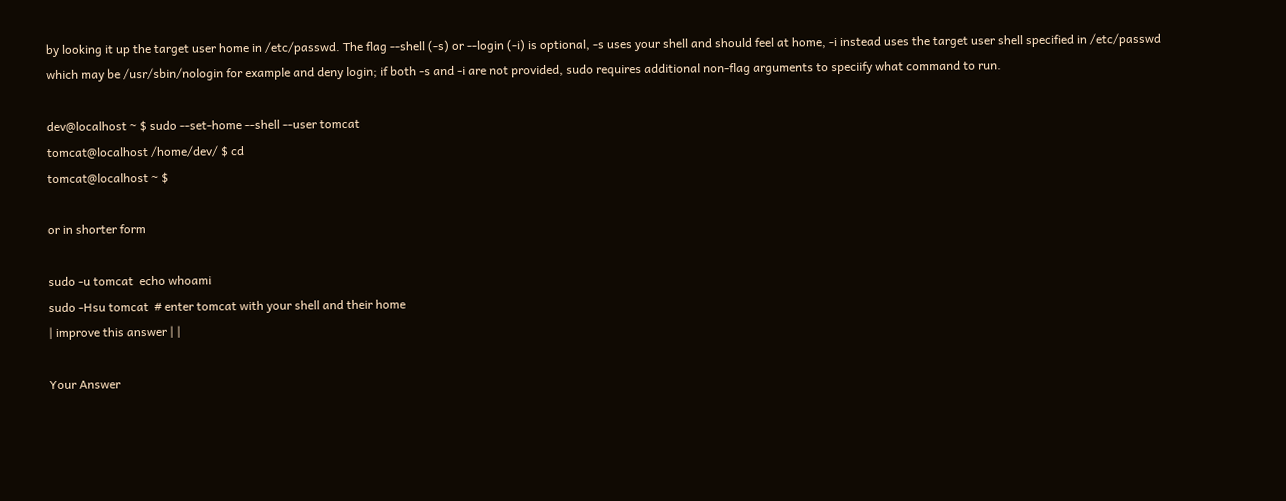by looking it up the target user home in /etc/passwd. The flag --shell (-s) or --login (-i) is optional, -s uses your shell and should feel at home, -i instead uses the target user shell specified in /etc/passwd which may be /usr/sbin/nologin for example and deny login; if both -s and -i are not provided, sudo requires additional non-flag arguments to speciify what command to run.

dev@localhost ~ $ sudo --set-home --shell --user tomcat
tomcat@localhost /home/dev/ $ cd
tomcat@localhost ~ $

or in shorter form

sudo -u tomcat  echo whoami
sudo -Hsu tomcat  # enter tomcat with your shell and their home
| improve this answer | |

Your Answer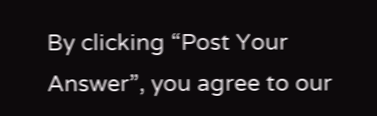By clicking “Post Your Answer”, you agree to our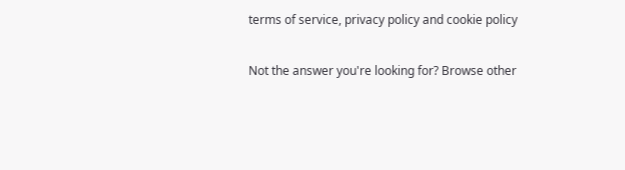terms of service, privacy policy and cookie policy

Not the answer you're looking for? Browse other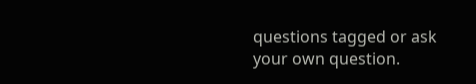questions tagged or ask your own question.